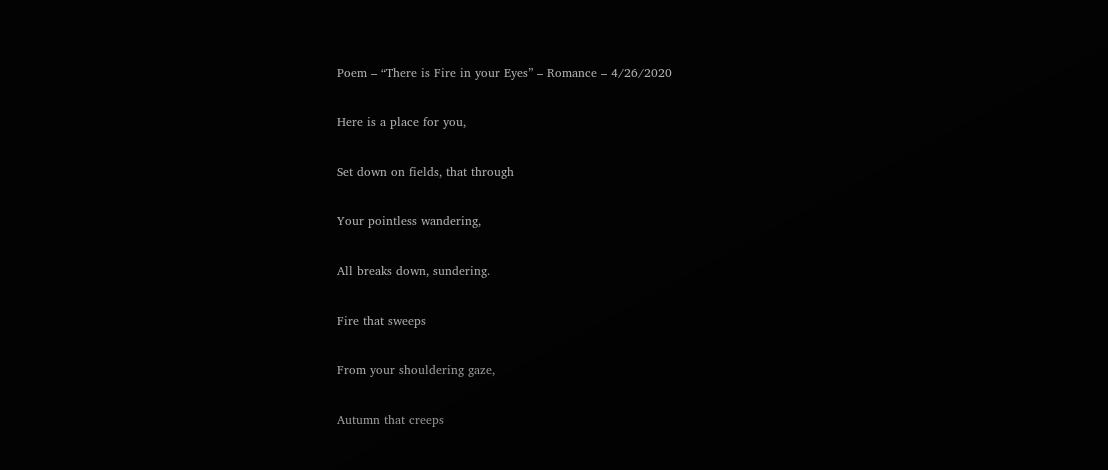Poem – “There is Fire in your Eyes” – Romance – 4/26/2020

Here is a place for you,

Set down on fields, that through

Your pointless wandering,

All breaks down, sundering.

Fire that sweeps

From your shouldering gaze,

Autumn that creeps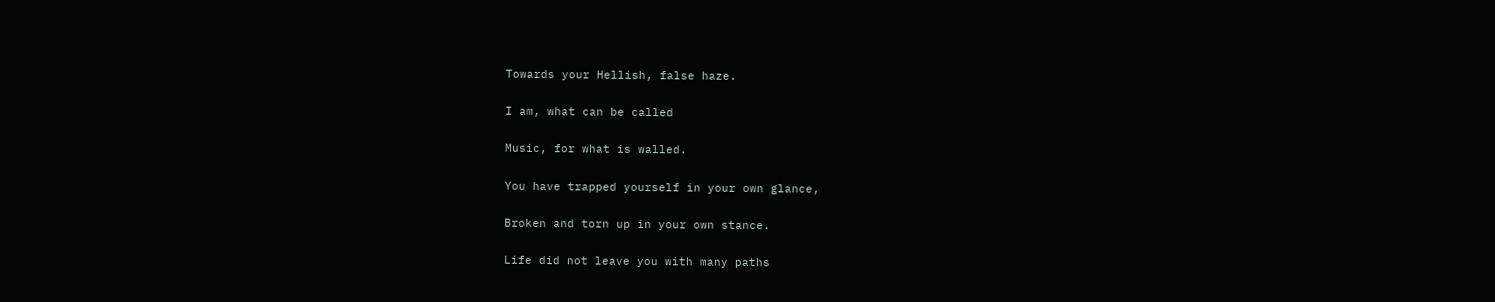Towards your Hellish, false haze.

I am, what can be called

Music, for what is walled.

You have trapped yourself in your own glance,

Broken and torn up in your own stance.

Life did not leave you with many paths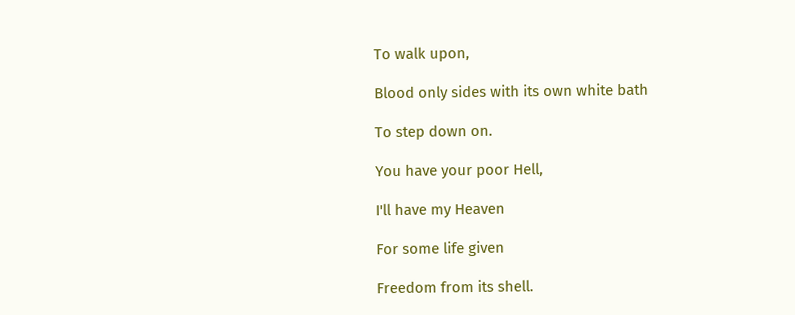To walk upon,

Blood only sides with its own white bath

To step down on.

You have your poor Hell,

I'll have my Heaven

For some life given

Freedom from its shell.